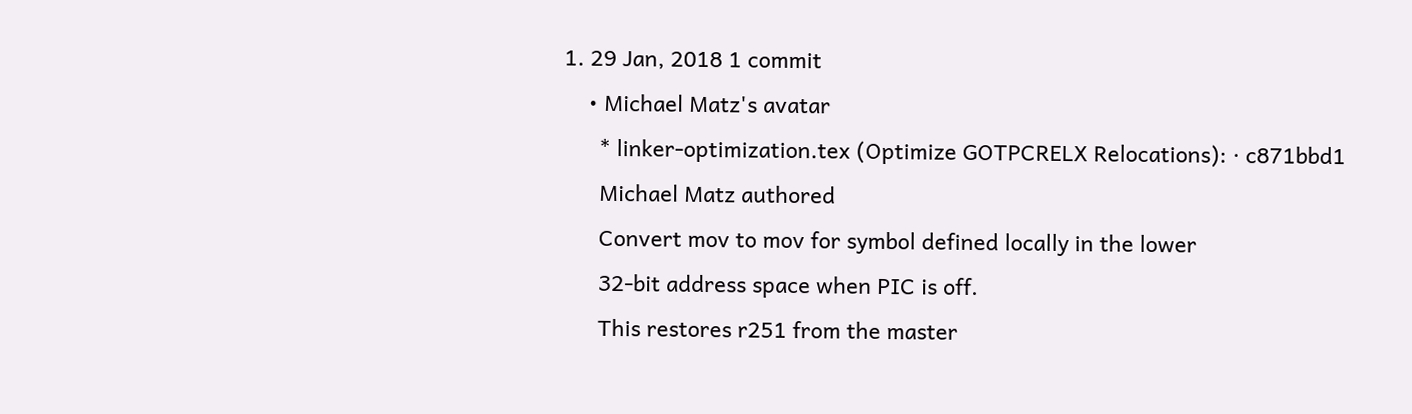1. 29 Jan, 2018 1 commit
    • Michael Matz's avatar
      * linker-optimization.tex (Optimize GOTPCRELX Relocations): · c871bbd1
      Michael Matz authored
      Convert mov to mov for symbol defined locally in the lower
      32-bit address space when PIC is off.
      This restores r251 from the master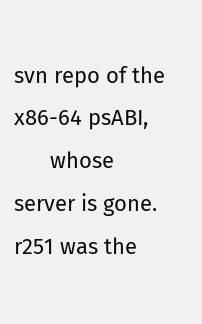svn repo of the x86-64 psABI,
      whose server is gone.  r251 was the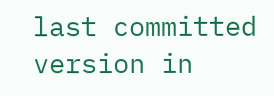last committed version in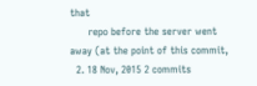that
      repo before the server went away (at the point of this commit,
  2. 18 Nov, 2015 2 commits